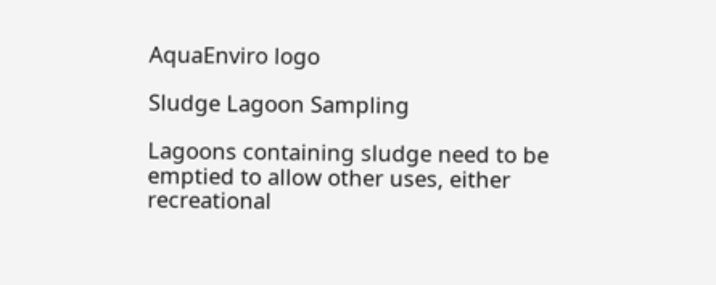AquaEnviro logo

Sludge Lagoon Sampling

Lagoons containing sludge need to be emptied to allow other uses, either recreational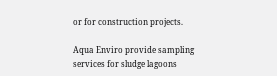or for construction projects.

Aqua Enviro provide sampling services for sludge lagoons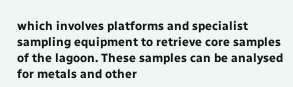which involves platforms and specialist sampling equipment to retrieve core samples of the lagoon. These samples can be analysed for metals and other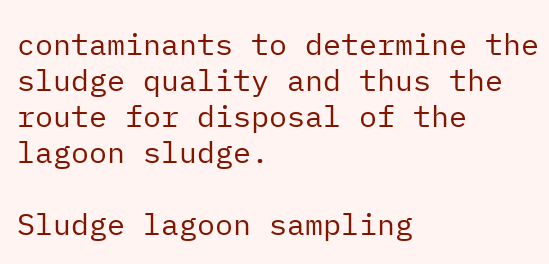contaminants to determine the sludge quality and thus the route for disposal of the lagoon sludge.

Sludge lagoon sampling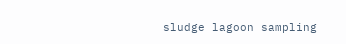sludge lagoon sampling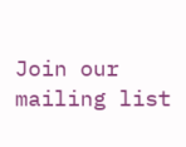Join our mailing list